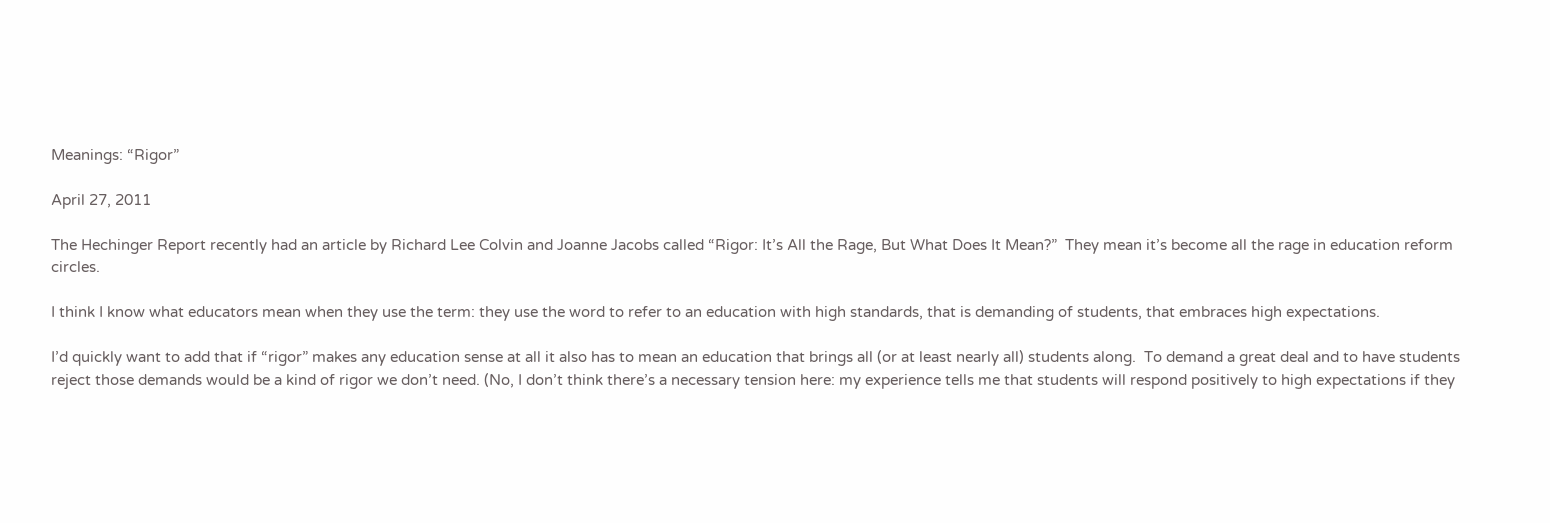Meanings: “Rigor”

April 27, 2011

The Hechinger Report recently had an article by Richard Lee Colvin and Joanne Jacobs called “Rigor: It’s All the Rage, But What Does It Mean?”  They mean it’s become all the rage in education reform circles.

I think I know what educators mean when they use the term: they use the word to refer to an education with high standards, that is demanding of students, that embraces high expectations.

I’d quickly want to add that if “rigor” makes any education sense at all it also has to mean an education that brings all (or at least nearly all) students along.  To demand a great deal and to have students reject those demands would be a kind of rigor we don’t need. (No, I don’t think there’s a necessary tension here: my experience tells me that students will respond positively to high expectations if they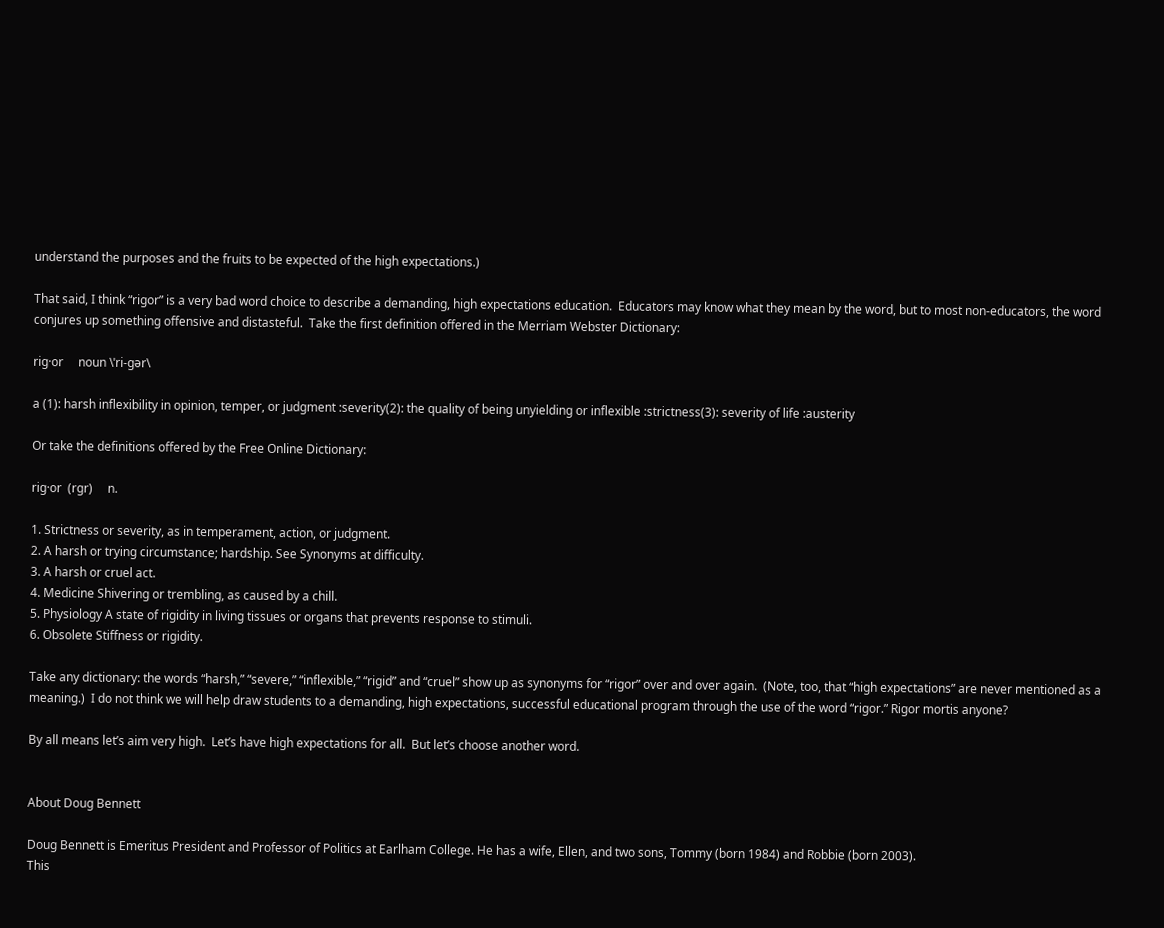understand the purposes and the fruits to be expected of the high expectations.)

That said, I think “rigor” is a very bad word choice to describe a demanding, high expectations education.  Educators may know what they mean by the word, but to most non-educators, the word conjures up something offensive and distasteful.  Take the first definition offered in the Merriam Webster Dictionary:

rig·or     noun \ˈri-gər\

a (1): harsh inflexibility in opinion, temper, or judgment :severity(2): the quality of being unyielding or inflexible :strictness(3): severity of life :austerity

Or take the definitions offered by the Free Online Dictionary:

rig·or  (rgr)     n.

1. Strictness or severity, as in temperament, action, or judgment.
2. A harsh or trying circumstance; hardship. See Synonyms at difficulty.
3. A harsh or cruel act.
4. Medicine Shivering or trembling, as caused by a chill.
5. Physiology A state of rigidity in living tissues or organs that prevents response to stimuli.
6. Obsolete Stiffness or rigidity.

Take any dictionary: the words “harsh,” “severe,” “inflexible,” “rigid” and “cruel” show up as synonyms for “rigor” over and over again.  (Note, too, that “high expectations” are never mentioned as a meaning.)  I do not think we will help draw students to a demanding, high expectations, successful educational program through the use of the word “rigor.” Rigor mortis anyone?

By all means let’s aim very high.  Let’s have high expectations for all.  But let’s choose another word.


About Doug Bennett

Doug Bennett is Emeritus President and Professor of Politics at Earlham College. He has a wife, Ellen, and two sons, Tommy (born 1984) and Robbie (born 2003).
This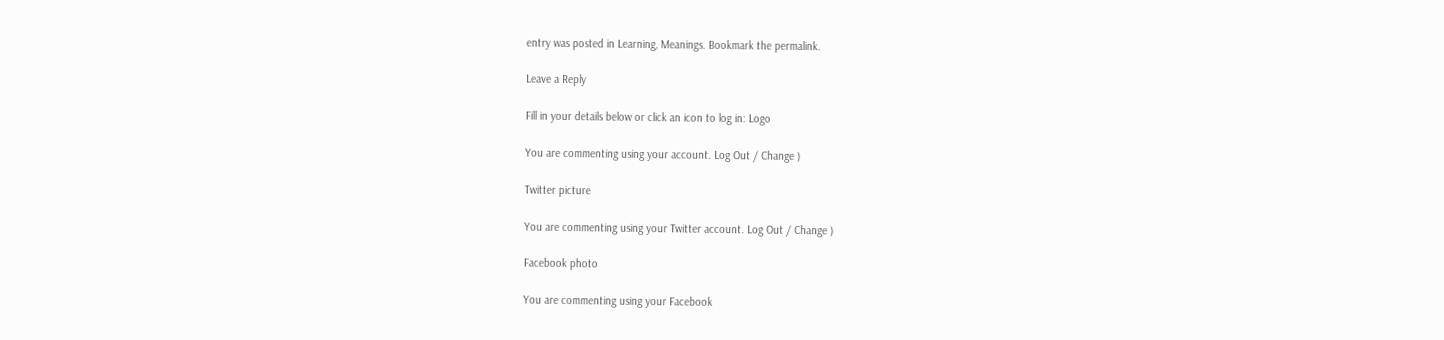entry was posted in Learning, Meanings. Bookmark the permalink.

Leave a Reply

Fill in your details below or click an icon to log in: Logo

You are commenting using your account. Log Out / Change )

Twitter picture

You are commenting using your Twitter account. Log Out / Change )

Facebook photo

You are commenting using your Facebook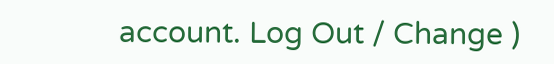account. Log Out / Change )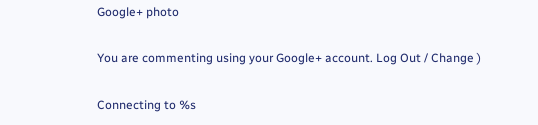Google+ photo

You are commenting using your Google+ account. Log Out / Change )

Connecting to %s